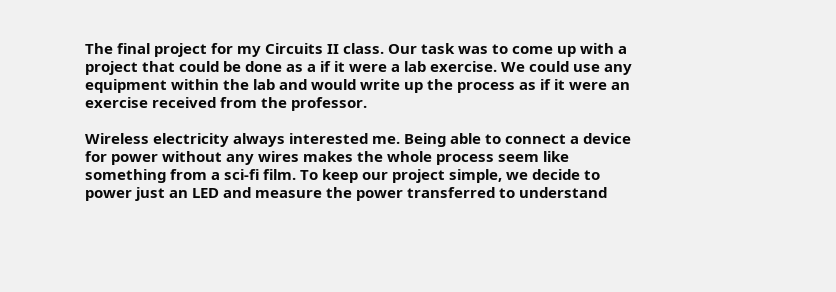The final project for my Circuits II class. Our task was to come up with a project that could be done as a if it were a lab exercise. We could use any equipment within the lab and would write up the process as if it were an exercise received from the professor.

Wireless electricity always interested me. Being able to connect a device for power without any wires makes the whole process seem like something from a sci-fi film. To keep our project simple, we decide to power just an LED and measure the power transferred to understand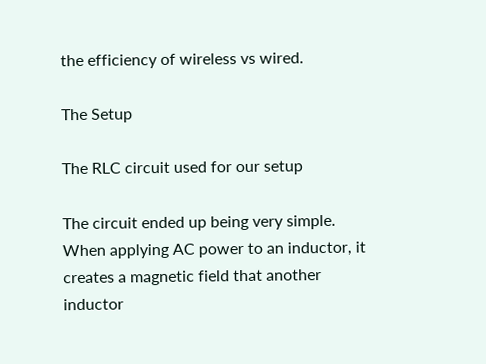the efficiency of wireless vs wired.

The Setup

The RLC circuit used for our setup

The circuit ended up being very simple. When applying AC power to an inductor, it creates a magnetic field that another inductor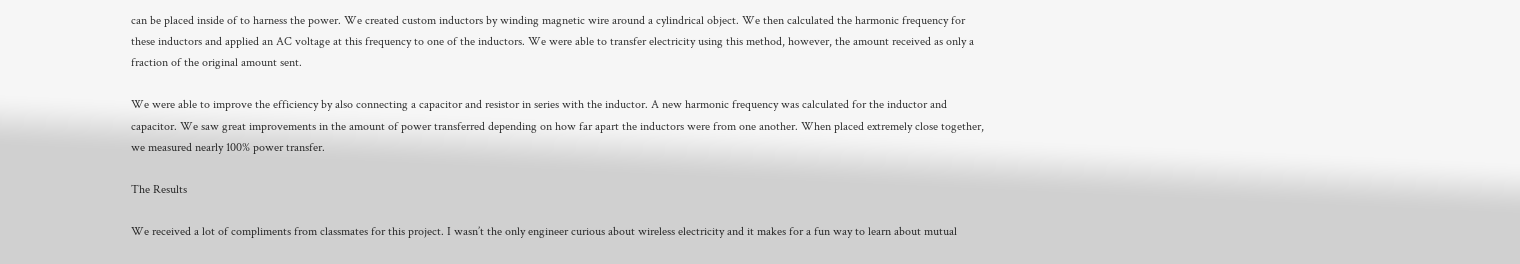can be placed inside of to harness the power. We created custom inductors by winding magnetic wire around a cylindrical object. We then calculated the harmonic frequency for these inductors and applied an AC voltage at this frequency to one of the inductors. We were able to transfer electricity using this method, however, the amount received as only a fraction of the original amount sent.

We were able to improve the efficiency by also connecting a capacitor and resistor in series with the inductor. A new harmonic frequency was calculated for the inductor and capacitor. We saw great improvements in the amount of power transferred depending on how far apart the inductors were from one another. When placed extremely close together, we measured nearly 100% power transfer.

The Results

We received a lot of compliments from classmates for this project. I wasn’t the only engineer curious about wireless electricity and it makes for a fun way to learn about mutual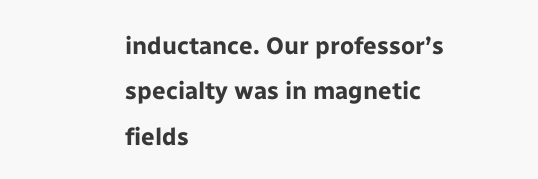inductance. Our professor’s specialty was in magnetic fields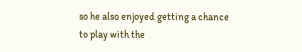so he also enjoyed getting a chance to play with the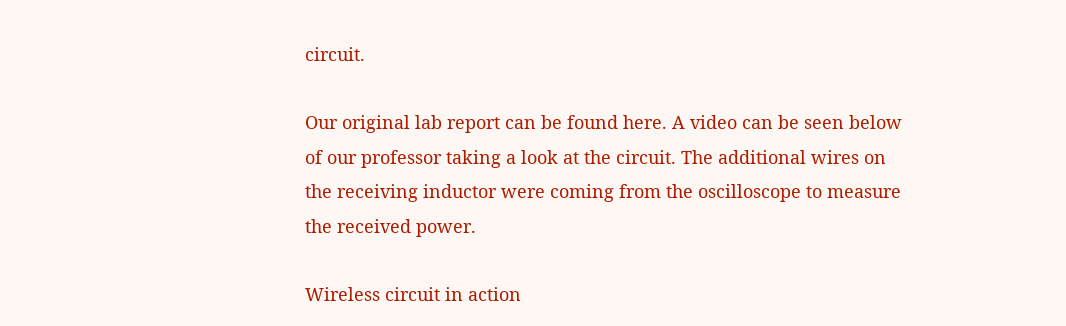circuit.

Our original lab report can be found here. A video can be seen below of our professor taking a look at the circuit. The additional wires on the receiving inductor were coming from the oscilloscope to measure the received power.

Wireless circuit in action